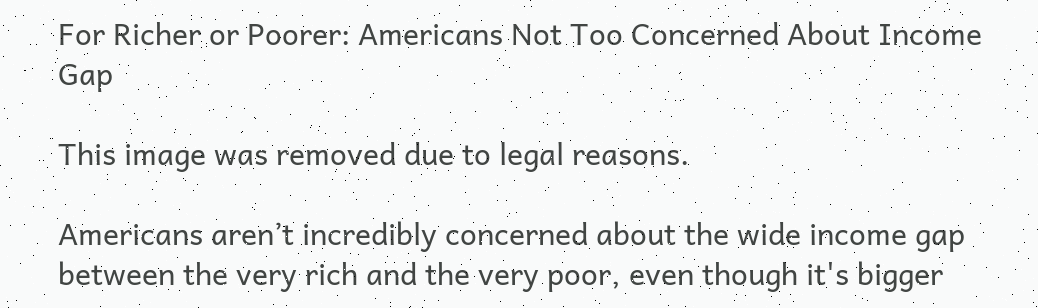For Richer or Poorer: Americans Not Too Concerned About Income Gap

This image was removed due to legal reasons.

Americans aren’t incredibly concerned about the wide income gap between the very rich and the very poor, even though it's bigger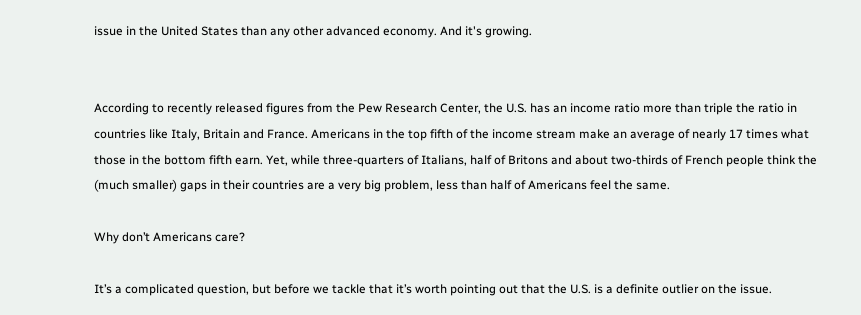issue in the United States than any other advanced economy. And it's growing.


According to recently released figures from the Pew Research Center, the U.S. has an income ratio more than triple the ratio in countries like Italy, Britain and France. Americans in the top fifth of the income stream make an average of nearly 17 times what those in the bottom fifth earn. Yet, while three-quarters of Italians, half of Britons and about two-thirds of French people think the (much smaller) gaps in their countries are a very big problem, less than half of Americans feel the same.

Why don’t Americans care?

It’s a complicated question, but before we tackle that it’s worth pointing out that the U.S. is a definite outlier on the issue.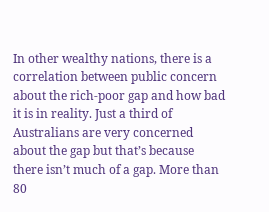In other wealthy nations, there is a correlation between public concern about the rich-poor gap and how bad it is in reality. Just a third of Australians are very concerned about the gap but that’s because there isn’t much of a gap. More than 80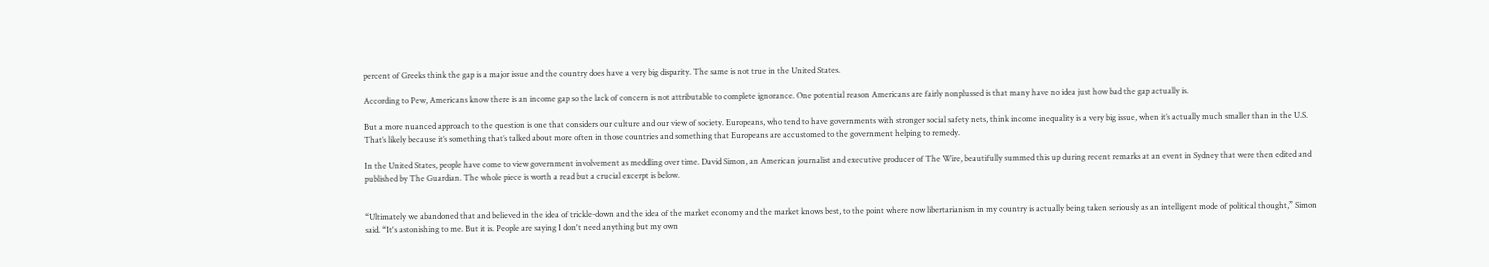percent of Greeks think the gap is a major issue and the country does have a very big disparity. The same is not true in the United States.

According to Pew, Americans know there is an income gap so the lack of concern is not attributable to complete ignorance. One potential reason Americans are fairly nonplussed is that many have no idea just how bad the gap actually is.

But a more nuanced approach to the question is one that considers our culture and our view of society. Europeans, who tend to have governments with stronger social safety nets, think income inequality is a very big issue, when it’s actually much smaller than in the U.S. That’s likely because it’s something that’s talked about more often in those countries and something that Europeans are accustomed to the government helping to remedy.

In the United States, people have come to view government involvement as meddling over time. David Simon, an American journalist and executive producer of The Wire, beautifully summed this up during recent remarks at an event in Sydney that were then edited and published by The Guardian. The whole piece is worth a read but a crucial excerpt is below.


“Ultimately we abandoned that and believed in the idea of trickle-down and the idea of the market economy and the market knows best, to the point where now libertarianism in my country is actually being taken seriously as an intelligent mode of political thought,” Simon said. “It's astonishing to me. But it is. People are saying I don't need anything but my own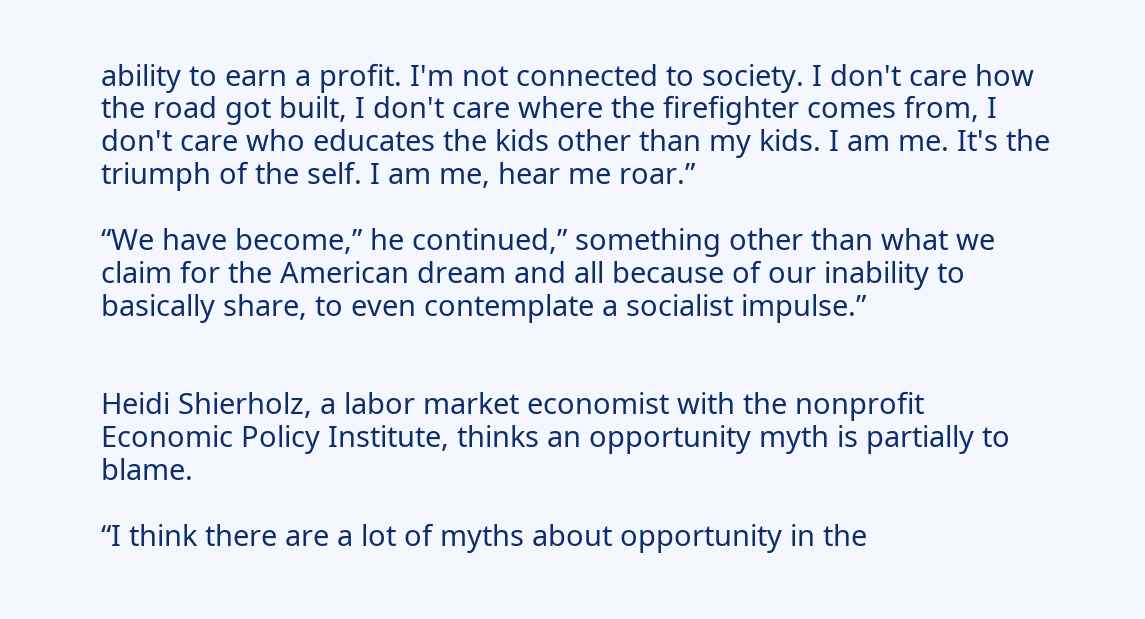ability to earn a profit. I'm not connected to society. I don't care how the road got built, I don't care where the firefighter comes from, I don't care who educates the kids other than my kids. I am me. It's the triumph of the self. I am me, hear me roar.”

“We have become,” he continued,” something other than what we claim for the American dream and all because of our inability to basically share, to even contemplate a socialist impulse.”


Heidi Shierholz, a labor market economist with the nonprofit Economic Policy Institute, thinks an opportunity myth is partially to blame.

“I think there are a lot of myths about opportunity in the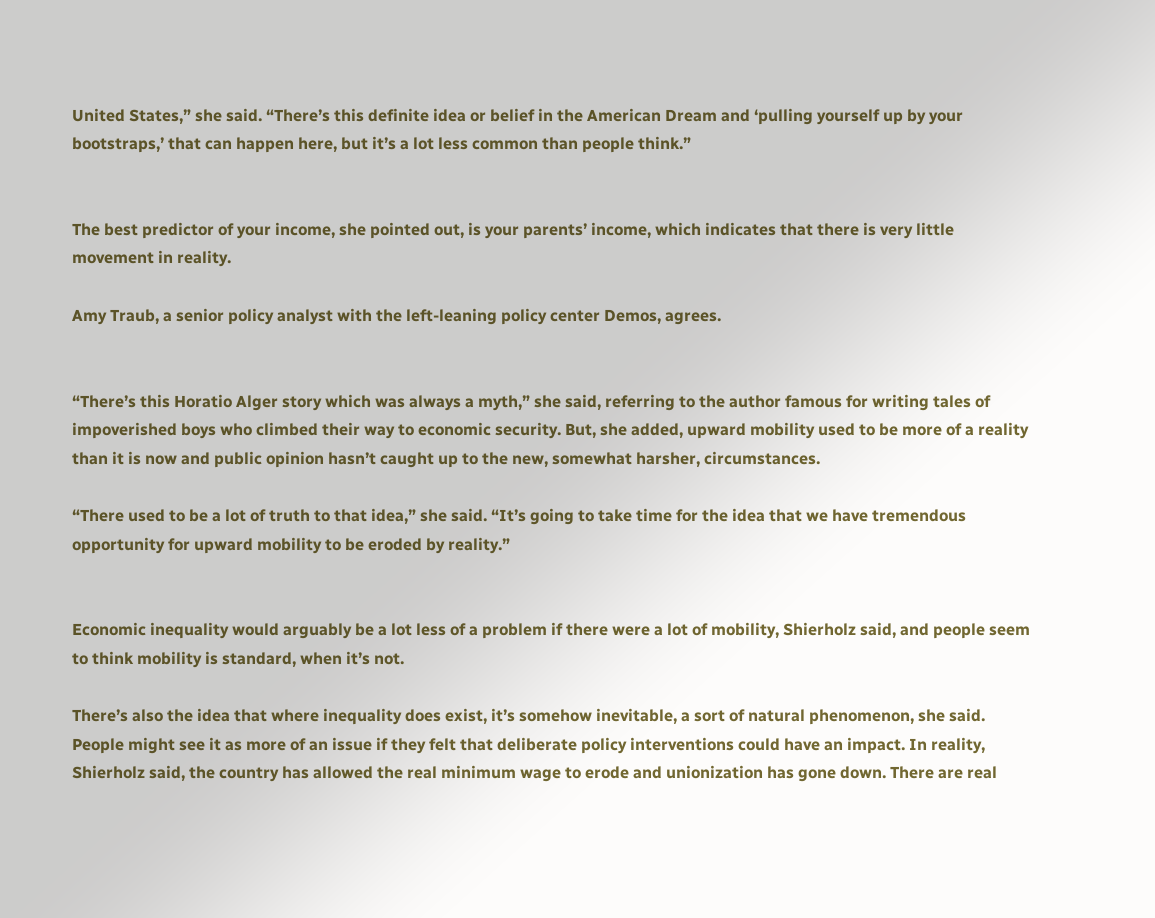United States,” she said. “There’s this definite idea or belief in the American Dream and ‘pulling yourself up by your bootstraps,’ that can happen here, but it’s a lot less common than people think.”


The best predictor of your income, she pointed out, is your parents’ income, which indicates that there is very little movement in reality.

Amy Traub, a senior policy analyst with the left-leaning policy center Demos, agrees.


“There’s this Horatio Alger story which was always a myth,” she said, referring to the author famous for writing tales of impoverished boys who climbed their way to economic security. But, she added, upward mobility used to be more of a reality than it is now and public opinion hasn’t caught up to the new, somewhat harsher, circumstances.

“There used to be a lot of truth to that idea,” she said. “It’s going to take time for the idea that we have tremendous opportunity for upward mobility to be eroded by reality.”


Economic inequality would arguably be a lot less of a problem if there were a lot of mobility, Shierholz said, and people seem to think mobility is standard, when it’s not.

There’s also the idea that where inequality does exist, it’s somehow inevitable, a sort of natural phenomenon, she said. People might see it as more of an issue if they felt that deliberate policy interventions could have an impact. In reality, Shierholz said, the country has allowed the real minimum wage to erode and unionization has gone down. There are real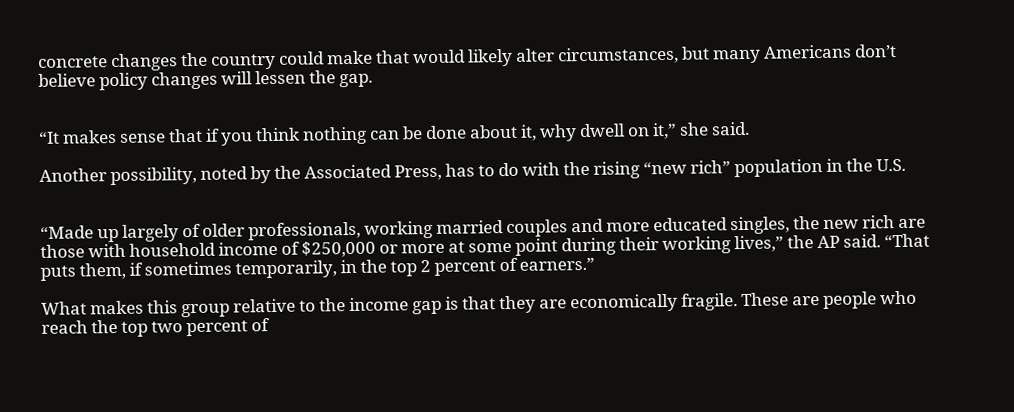concrete changes the country could make that would likely alter circumstances, but many Americans don’t believe policy changes will lessen the gap.


“It makes sense that if you think nothing can be done about it, why dwell on it,” she said.

Another possibility, noted by the Associated Press, has to do with the rising “new rich” population in the U.S.


“Made up largely of older professionals, working married couples and more educated singles, the new rich are those with household income of $250,000 or more at some point during their working lives,” the AP said. “That puts them, if sometimes temporarily, in the top 2 percent of earners.”

What makes this group relative to the income gap is that they are economically fragile. These are people who reach the top two percent of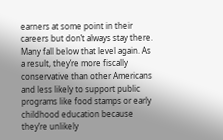earners at some point in their careers but don’t always stay there. Many fall below that level again. As a result, they’re more fiscally conservative than other Americans and less likely to support public programs like food stamps or early childhood education because they’re unlikely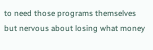to need those programs themselves but nervous about losing what money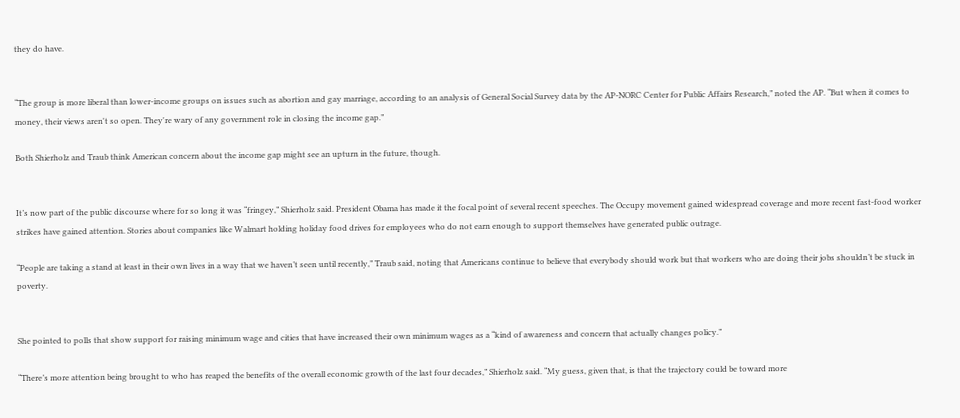they do have.


“The group is more liberal than lower-income groups on issues such as abortion and gay marriage, according to an analysis of General Social Survey data by the AP-NORC Center for Public Affairs Research,” noted the AP. “But when it comes to money, their views aren't so open. They're wary of any government role in closing the income gap.”

Both Shierholz and Traub think American concern about the income gap might see an upturn in the future, though.


It’s now part of the public discourse where for so long it was “fringey,” Shierholz said. President Obama has made it the focal point of several recent speeches. The Occupy movement gained widespread coverage and more recent fast-food worker strikes have gained attention. Stories about companies like Walmart holding holiday food drives for employees who do not earn enough to support themselves have generated public outrage.

“People are taking a stand at least in their own lives in a way that we haven’t seen until recently,” Traub said, noting that Americans continue to believe that everybody should work but that workers who are doing their jobs shouldn’t be stuck in poverty.


She pointed to polls that show support for raising minimum wage and cities that have increased their own minimum wages as a “kind of awareness and concern that actually changes policy.”

“There’s more attention being brought to who has reaped the benefits of the overall economic growth of the last four decades,” Shierholz said. “My guess, given that, is that the trajectory could be toward more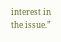interest in the issue.”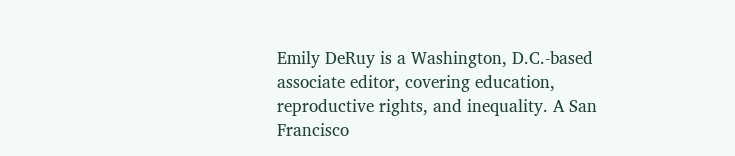Emily DeRuy is a Washington, D.C.-based associate editor, covering education, reproductive rights, and inequality. A San Francisco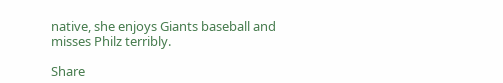native, she enjoys Giants baseball and misses Philz terribly.

Share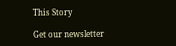This Story

Get our newsletter